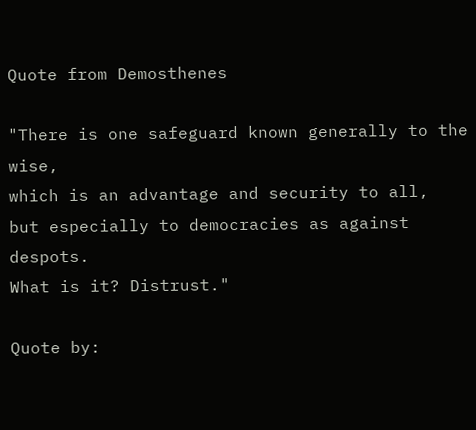Quote from Demosthenes

"There is one safeguard known generally to the wise,
which is an advantage and security to all,
but especially to democracies as against despots.
What is it? Distrust."

Quote by: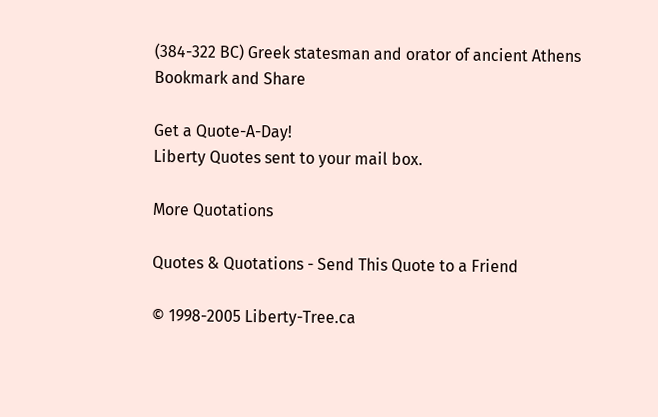(384-322 BC) Greek statesman and orator of ancient Athens
Bookmark and Share

Get a Quote-A-Day!
Liberty Quotes sent to your mail box.

More Quotations

Quotes & Quotations - Send This Quote to a Friend

© 1998-2005 Liberty-Tree.ca